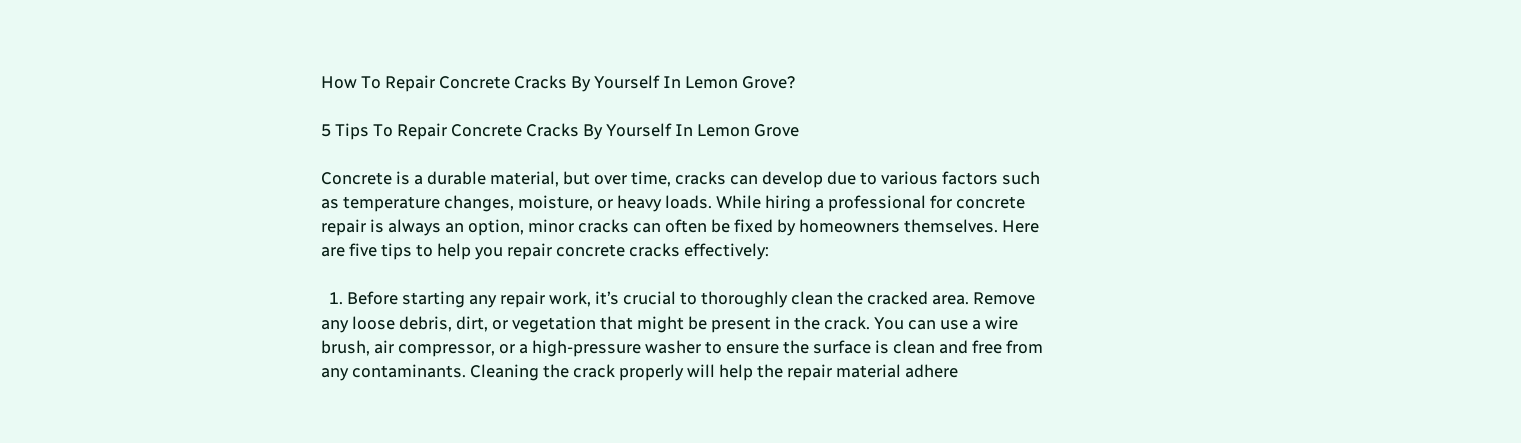How To Repair Concrete Cracks By Yourself In Lemon Grove?

5 Tips To Repair Concrete Cracks By Yourself In Lemon Grove

Concrete is a durable material, but over time, cracks can develop due to various factors such as temperature changes, moisture, or heavy loads. While hiring a professional for concrete repair is always an option, minor cracks can often be fixed by homeowners themselves. Here are five tips to help you repair concrete cracks effectively:

  1. Before starting any repair work, it’s crucial to thoroughly clean the cracked area. Remove any loose debris, dirt, or vegetation that might be present in the crack. You can use a wire brush, air compressor, or a high-pressure washer to ensure the surface is clean and free from any contaminants. Cleaning the crack properly will help the repair material adhere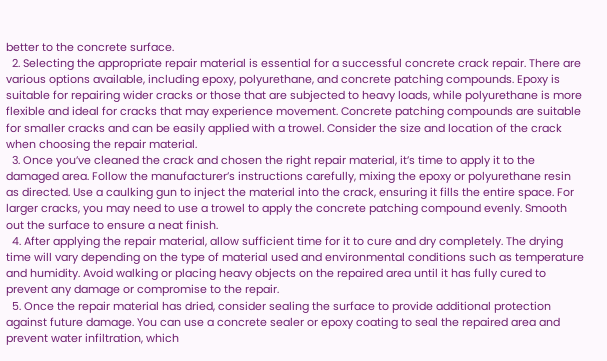better to the concrete surface.
  2. Selecting the appropriate repair material is essential for a successful concrete crack repair. There are various options available, including epoxy, polyurethane, and concrete patching compounds. Epoxy is suitable for repairing wider cracks or those that are subjected to heavy loads, while polyurethane is more flexible and ideal for cracks that may experience movement. Concrete patching compounds are suitable for smaller cracks and can be easily applied with a trowel. Consider the size and location of the crack when choosing the repair material.
  3. Once you’ve cleaned the crack and chosen the right repair material, it’s time to apply it to the damaged area. Follow the manufacturer’s instructions carefully, mixing the epoxy or polyurethane resin as directed. Use a caulking gun to inject the material into the crack, ensuring it fills the entire space. For larger cracks, you may need to use a trowel to apply the concrete patching compound evenly. Smooth out the surface to ensure a neat finish.
  4. After applying the repair material, allow sufficient time for it to cure and dry completely. The drying time will vary depending on the type of material used and environmental conditions such as temperature and humidity. Avoid walking or placing heavy objects on the repaired area until it has fully cured to prevent any damage or compromise to the repair.
  5. Once the repair material has dried, consider sealing the surface to provide additional protection against future damage. You can use a concrete sealer or epoxy coating to seal the repaired area and prevent water infiltration, which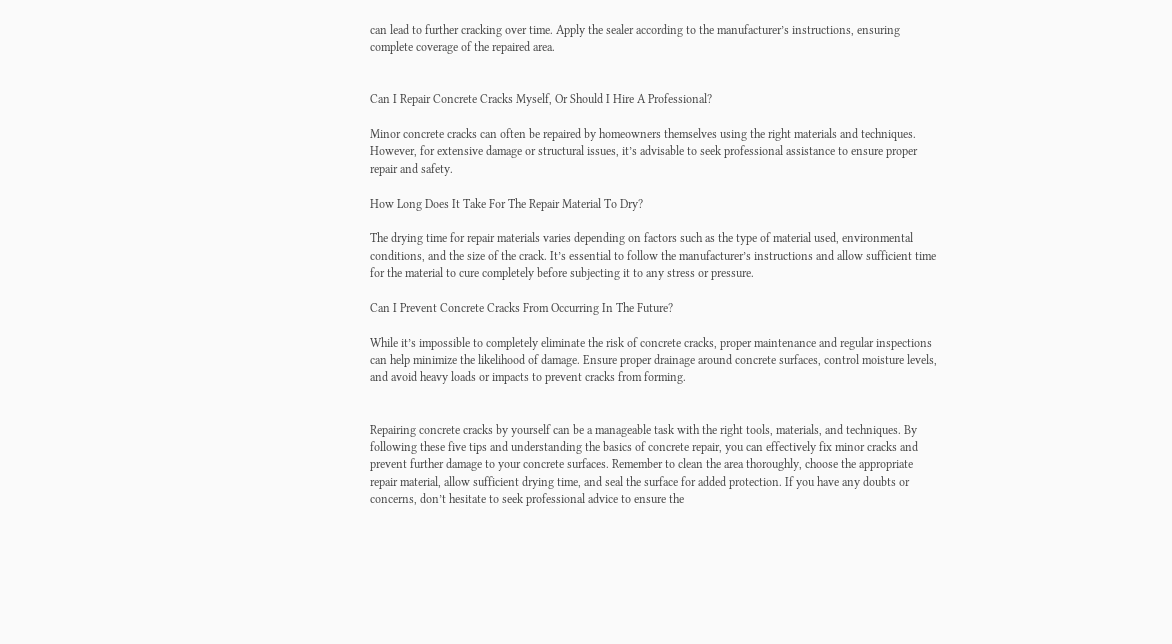can lead to further cracking over time. Apply the sealer according to the manufacturer’s instructions, ensuring complete coverage of the repaired area.


Can I Repair Concrete Cracks Myself, Or Should I Hire A Professional?

Minor concrete cracks can often be repaired by homeowners themselves using the right materials and techniques. However, for extensive damage or structural issues, it’s advisable to seek professional assistance to ensure proper repair and safety.

How Long Does It Take For The Repair Material To Dry?

The drying time for repair materials varies depending on factors such as the type of material used, environmental conditions, and the size of the crack. It’s essential to follow the manufacturer’s instructions and allow sufficient time for the material to cure completely before subjecting it to any stress or pressure.

Can I Prevent Concrete Cracks From Occurring In The Future?

While it’s impossible to completely eliminate the risk of concrete cracks, proper maintenance and regular inspections can help minimize the likelihood of damage. Ensure proper drainage around concrete surfaces, control moisture levels, and avoid heavy loads or impacts to prevent cracks from forming.


Repairing concrete cracks by yourself can be a manageable task with the right tools, materials, and techniques. By following these five tips and understanding the basics of concrete repair, you can effectively fix minor cracks and prevent further damage to your concrete surfaces. Remember to clean the area thoroughly, choose the appropriate repair material, allow sufficient drying time, and seal the surface for added protection. If you have any doubts or concerns, don’t hesitate to seek professional advice to ensure the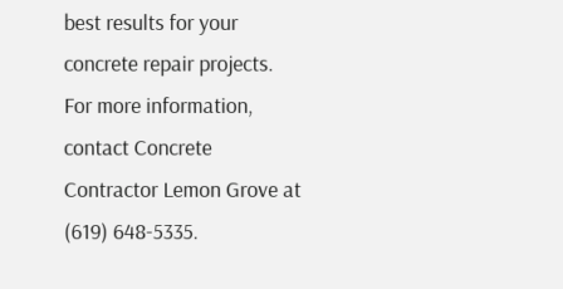best results for your concrete repair projects. For more information, contact Concrete Contractor Lemon Grove at (619) 648-5335.